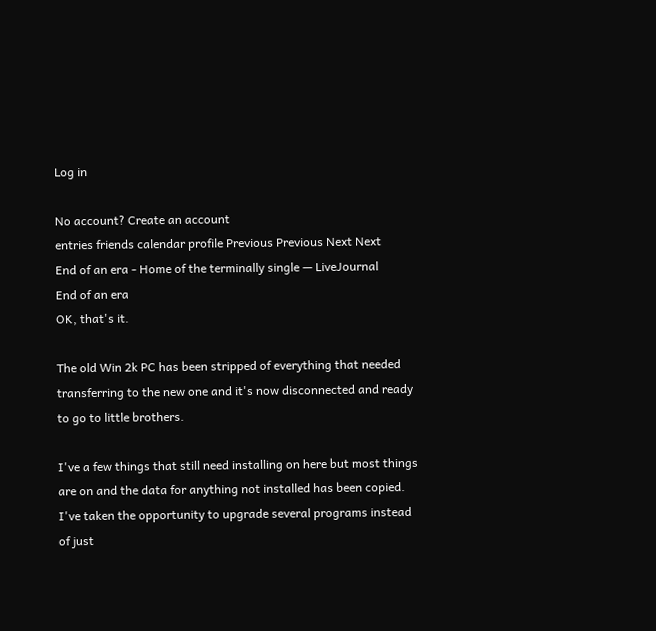Log in

No account? Create an account
entries friends calendar profile Previous Previous Next Next
End of an era - Home of the terminally single — LiveJournal
End of an era
OK, that's it.

The old Win 2k PC has been stripped of everything that needed transferring to the new one and it's now disconnected and ready to go to little brothers.

I've a few things that still need installing on here but most things are on and the data for anything not installed has been copied. I've taken the opportunity to upgrade several programs instead of just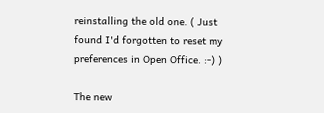reinstalling the old one. ( Just found I'd forgotten to reset my preferences in Open Office. :-) )

The new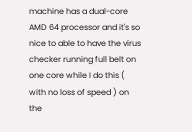machine has a dual-core AMD 64 processor and it's so nice to able to have the virus checker running full belt on one core while I do this ( with no loss of speed ) on the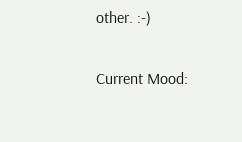other. :-)

Current Mood: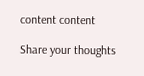content content

Share your thoughts